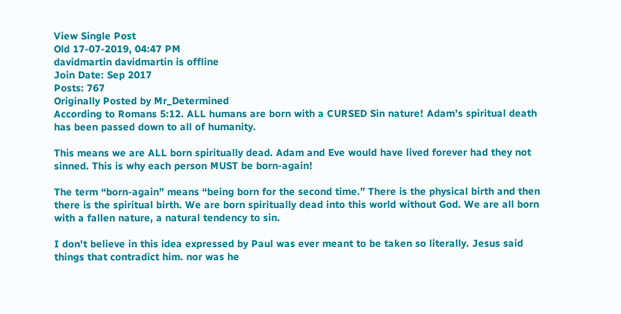View Single Post
Old 17-07-2019, 04:47 PM
davidmartin davidmartin is offline
Join Date: Sep 2017
Posts: 767
Originally Posted by Mr_Determined
According to Romans 5:12. ALL humans are born with a CURSED Sin nature! Adam’s spiritual death has been passed down to all of humanity.

This means we are ALL born spiritually dead. Adam and Eve would have lived forever had they not sinned. This is why each person MUST be born-again!

The term “born-again” means “being born for the second time.” There is the physical birth and then there is the spiritual birth. We are born spiritually dead into this world without God. We are all born with a fallen nature, a natural tendency to sin.

I don't believe in this idea expressed by Paul was ever meant to be taken so literally. Jesus said things that contradict him. nor was he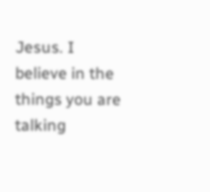Jesus. I believe in the things you are talking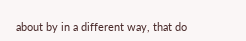about by in a different way, that do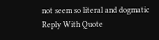not seem so literal and dogmatic
Reply With Quote